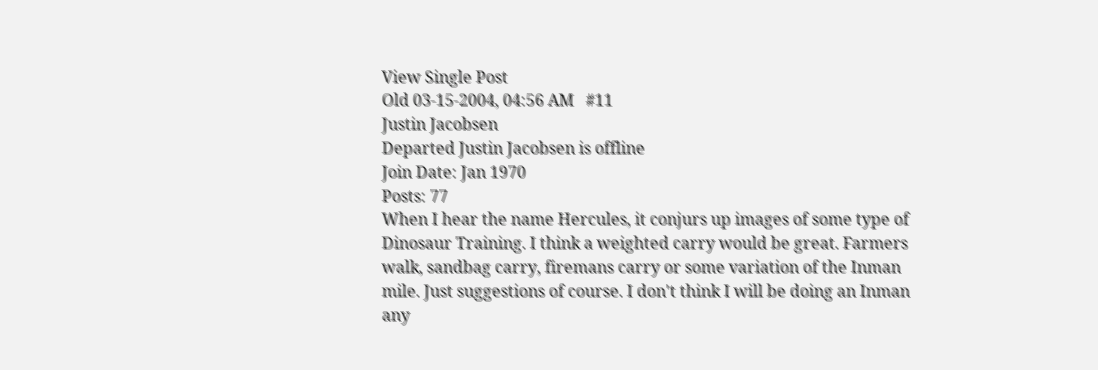View Single Post
Old 03-15-2004, 04:56 AM   #11
Justin Jacobsen
Departed Justin Jacobsen is offline
Join Date: Jan 1970
Posts: 77
When I hear the name Hercules, it conjurs up images of some type of Dinosaur Training. I think a weighted carry would be great. Farmers walk, sandbag carry, firemans carry or some variation of the Inman mile. Just suggestions of course. I don't think I will be doing an Inman any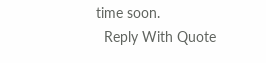time soon.
  Reply With Quote